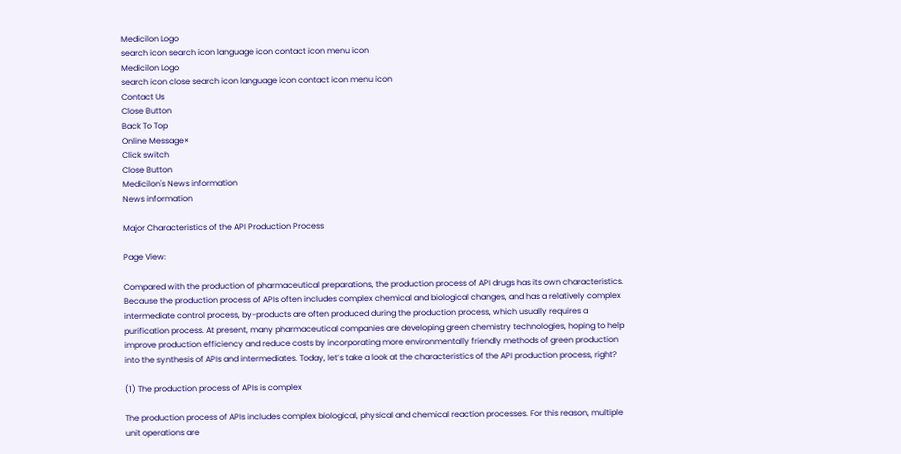Medicilon Logo
search icon search icon language icon contact icon menu icon
Medicilon Logo
search icon close search icon language icon contact icon menu icon
Contact Us
Close Button
Back To Top
Online Message×
Click switch
Close Button
Medicilon's News information
News information

Major Characteristics of the API Production Process

Page View:

Compared with the production of pharmaceutical preparations, the production process of API drugs has its own characteristics. Because the production process of APIs often includes complex chemical and biological changes, and has a relatively complex intermediate control process, by-products are often produced during the production process, which usually requires a purification process. At present, many pharmaceutical companies are developing green chemistry technologies, hoping to help improve production efficiency and reduce costs by incorporating more environmentally friendly methods of green production into the synthesis of APIs and intermediates. Today, let’s take a look at the characteristics of the API production process, right?

(1) The production process of APIs is complex

The production process of APIs includes complex biological, physical and chemical reaction processes. For this reason, multiple unit operations are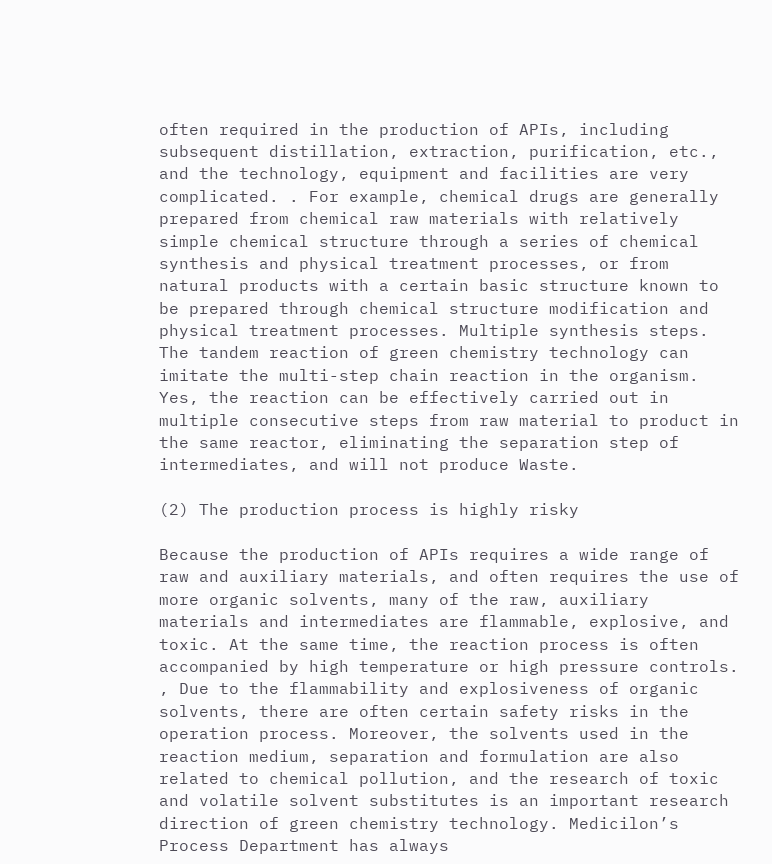often required in the production of APIs, including subsequent distillation, extraction, purification, etc., and the technology, equipment and facilities are very complicated. . For example, chemical drugs are generally prepared from chemical raw materials with relatively simple chemical structure through a series of chemical synthesis and physical treatment processes, or from natural products with a certain basic structure known to be prepared through chemical structure modification and physical treatment processes. Multiple synthesis steps. The tandem reaction of green chemistry technology can imitate the multi-step chain reaction in the organism. Yes, the reaction can be effectively carried out in multiple consecutive steps from raw material to product in the same reactor, eliminating the separation step of intermediates, and will not produce Waste.

(2) The production process is highly risky

Because the production of APIs requires a wide range of raw and auxiliary materials, and often requires the use of more organic solvents, many of the raw, auxiliary materials and intermediates are flammable, explosive, and toxic. At the same time, the reaction process is often accompanied by high temperature or high pressure controls. , Due to the flammability and explosiveness of organic solvents, there are often certain safety risks in the operation process. Moreover, the solvents used in the reaction medium, separation and formulation are also related to chemical pollution, and the research of toxic and volatile solvent substitutes is an important research direction of green chemistry technology. Medicilon’s Process Department has always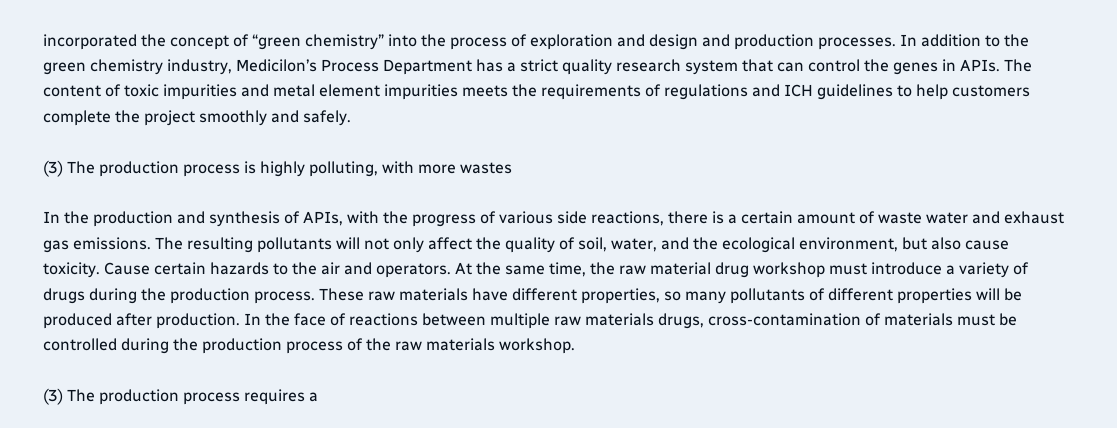incorporated the concept of “green chemistry” into the process of exploration and design and production processes. In addition to the green chemistry industry, Medicilon’s Process Department has a strict quality research system that can control the genes in APIs. The content of toxic impurities and metal element impurities meets the requirements of regulations and ICH guidelines to help customers complete the project smoothly and safely.

(3) The production process is highly polluting, with more wastes

In the production and synthesis of APIs, with the progress of various side reactions, there is a certain amount of waste water and exhaust gas emissions. The resulting pollutants will not only affect the quality of soil, water, and the ecological environment, but also cause toxicity. Cause certain hazards to the air and operators. At the same time, the raw material drug workshop must introduce a variety of drugs during the production process. These raw materials have different properties, so many pollutants of different properties will be produced after production. In the face of reactions between multiple raw materials drugs, cross-contamination of materials must be controlled during the production process of the raw materials workshop.

(3) The production process requires a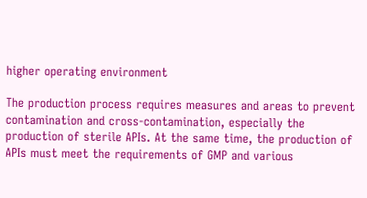higher operating environment

The production process requires measures and areas to prevent contamination and cross-contamination, especially the production of sterile APIs. At the same time, the production of APIs must meet the requirements of GMP and various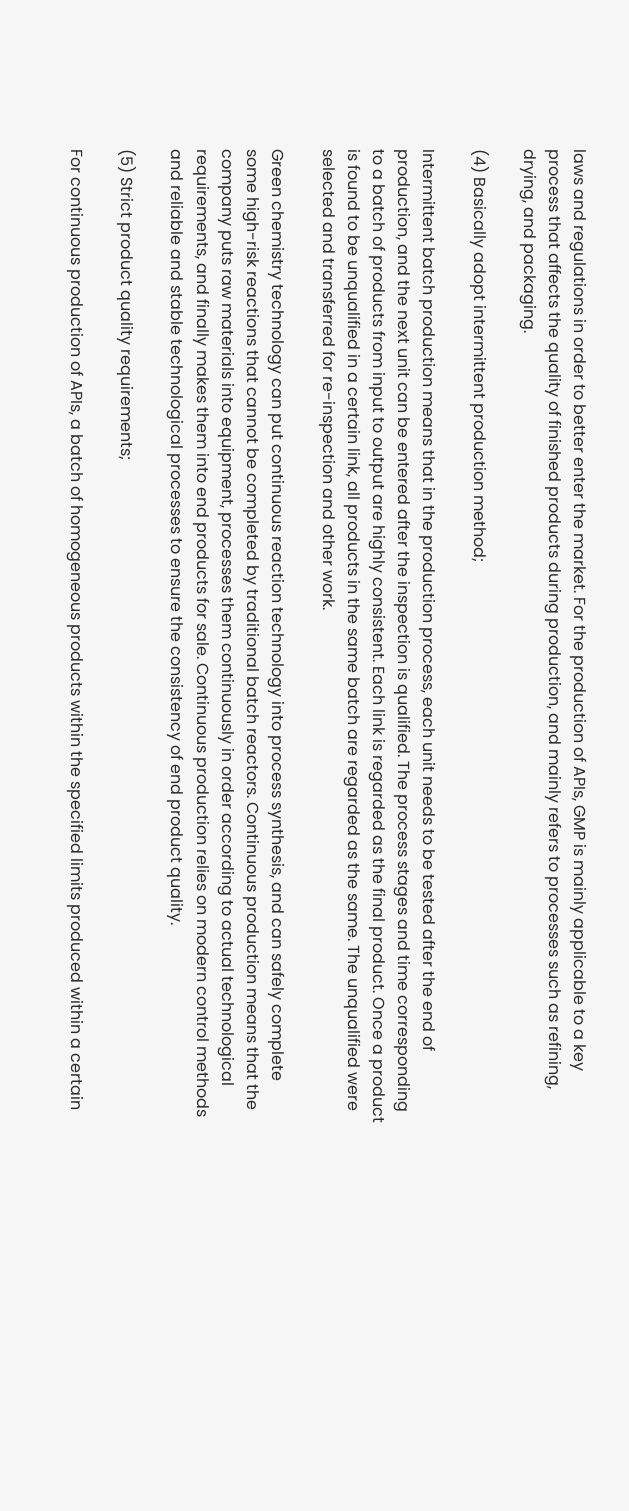laws and regulations in order to better enter the market. For the production of APIs, GMP is mainly applicable to a key process that affects the quality of finished products during production, and mainly refers to processes such as refining, drying, and packaging.

(4) Basically adopt intermittent production method;

Intermittent batch production means that in the production process, each unit needs to be tested after the end of production, and the next unit can be entered after the inspection is qualified. The process stages and time corresponding to a batch of products from input to output are highly consistent. Each link is regarded as the final product. Once a product is found to be unqualified in a certain link, all products in the same batch are regarded as the same. The unqualified were selected and transferred for re-inspection and other work.

Green chemistry technology can put continuous reaction technology into process synthesis, and can safely complete some high-risk reactions that cannot be completed by traditional batch reactors. Continuous production means that the company puts raw materials into equipment, processes them continuously in order according to actual technological requirements, and finally makes them into end products for sale. Continuous production relies on modern control methods and reliable and stable technological processes to ensure the consistency of end product quality.

(5) Strict product quality requirements;

For continuous production of APIs, a batch of homogeneous products within the specified limits produced within a certain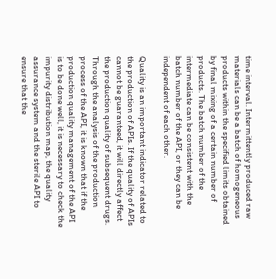time interval. Intermittently produced raw materials can be a batch of homogeneous products within the specified limits obtained by final mixing of a certain number of products. The batch number of the intermediate can be consistent with the batch number of the API, or they can be independent of each other.

Quality is an important indicator related to the production of APIs. If the quality of APIs cannot be guaranteed, it will directly affect the production quality of subsequent drugs. Through the analysis of the production process of the API, it is known that if the production quality management of the API is to be done well, it is necessary to check the impurity distribution map, the quality assurance system and the sterile API to ensure that the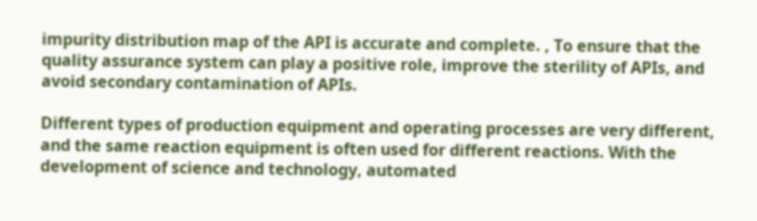impurity distribution map of the API is accurate and complete. , To ensure that the quality assurance system can play a positive role, improve the sterility of APIs, and avoid secondary contamination of APIs.

Different types of production equipment and operating processes are very different, and the same reaction equipment is often used for different reactions. With the development of science and technology, automated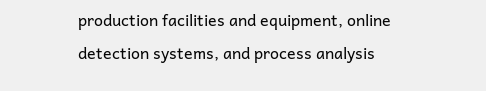production facilities and equipment, online detection systems, and process analysis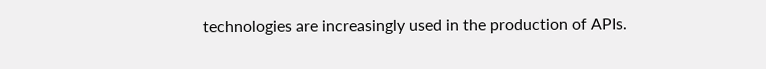technologies are increasingly used in the production of APIs.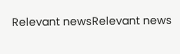Relevant newsRelevant news